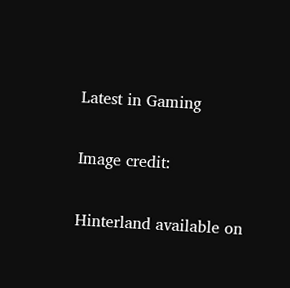Latest in Gaming

Image credit:

Hinterland available on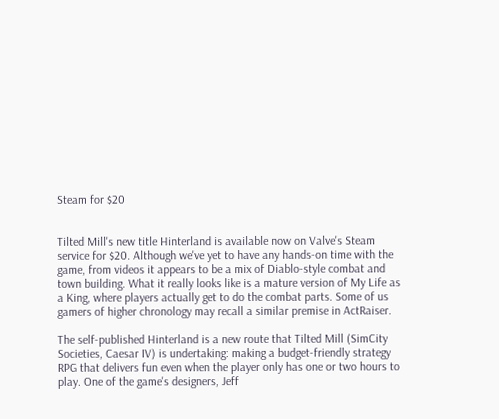Steam for $20


Tilted Mill's new title Hinterland is available now on Valve's Steam service for $20. Although we've yet to have any hands-on time with the game, from videos it appears to be a mix of Diablo-style combat and town building. What it really looks like is a mature version of My Life as a King, where players actually get to do the combat parts. Some of us gamers of higher chronology may recall a similar premise in ActRaiser.

The self-published Hinterland is a new route that Tilted Mill (SimCity Societies, Caesar IV) is undertaking: making a budget-friendly strategy RPG that delivers fun even when the player only has one or two hours to play. One of the game's designers, Jeff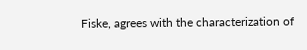Fiske, agrees with the characterization of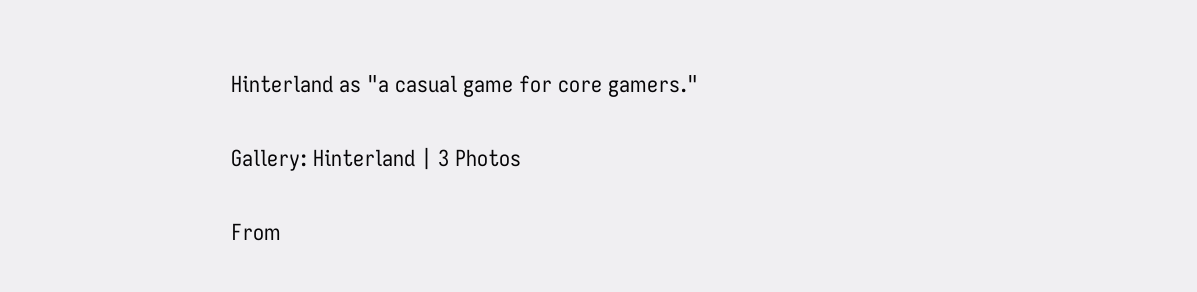Hinterland as "a casual game for core gamers."

Gallery: Hinterland | 3 Photos

From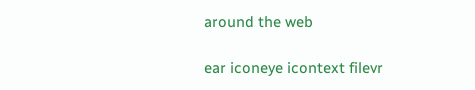around the web

ear iconeye icontext filevr